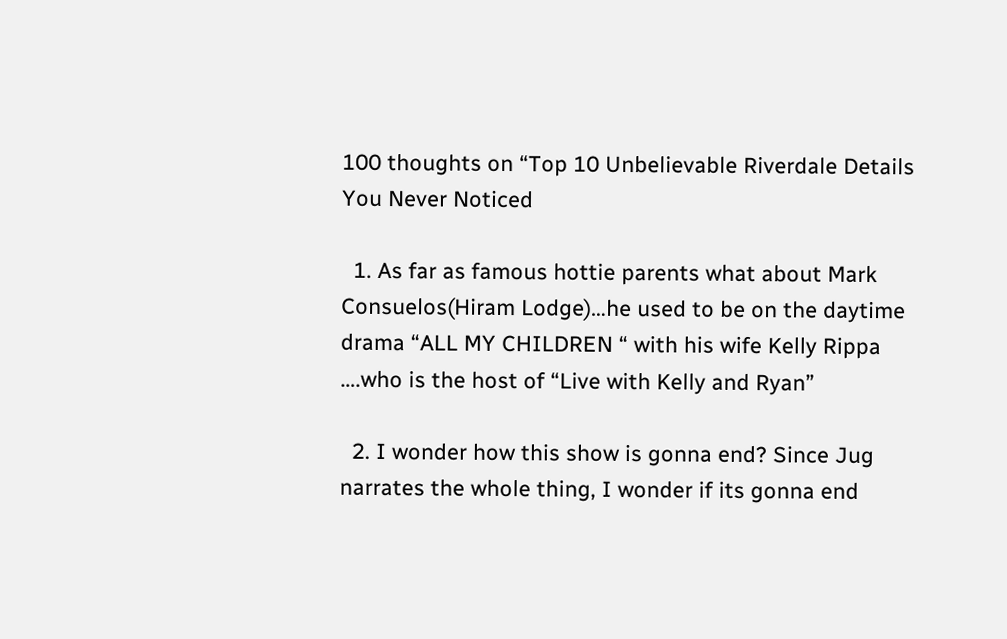100 thoughts on “Top 10 Unbelievable Riverdale Details You Never Noticed

  1. As far as famous hottie parents what about Mark Consuelos(Hiram Lodge)…he used to be on the daytime drama “ALL MY CHILDREN “ with his wife Kelly Rippa ….who is the host of “Live with Kelly and Ryan”

  2. I wonder how this show is gonna end? Since Jug narrates the whole thing, I wonder if its gonna end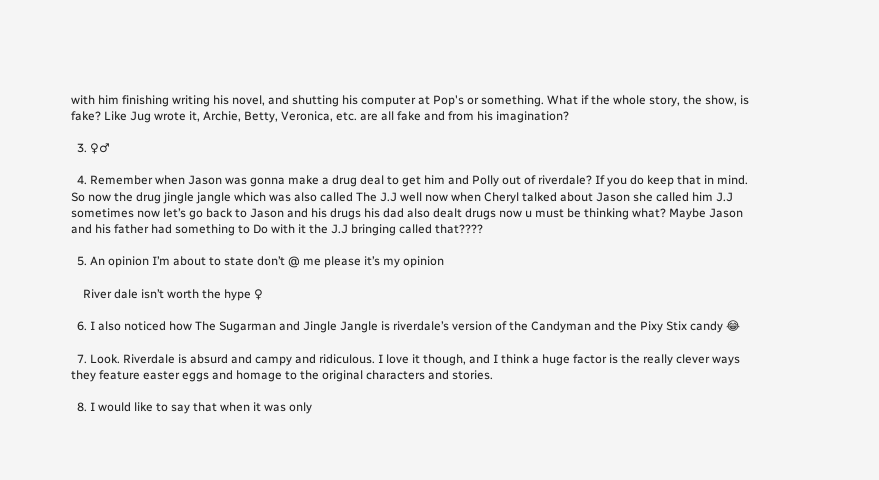with him finishing writing his novel, and shutting his computer at Pop's or something. What if the whole story, the show, is fake? Like Jug wrote it, Archie, Betty, Veronica, etc. are all fake and from his imagination?

  3. ♀♂

  4. Remember when Jason was gonna make a drug deal to get him and Polly out of riverdale? If you do keep that in mind. So now the drug jingle jangle which was also called The J.J well now when Cheryl talked about Jason she called him J.J sometimes now let’s go back to Jason and his drugs his dad also dealt drugs now u must be thinking what? Maybe Jason and his father had something to Do with it the J.J bringing called that????

  5. An opinion I’m about to state don’t @ me please it’s my opinion

    River dale isn’t worth the hype ♀

  6. I also noticed how The Sugarman and Jingle Jangle is riverdale’s version of the Candyman and the Pixy Stix candy 😂

  7. Look. Riverdale is absurd and campy and ridiculous. I love it though, and I think a huge factor is the really clever ways they feature easter eggs and homage to the original characters and stories.

  8. I would like to say that when it was only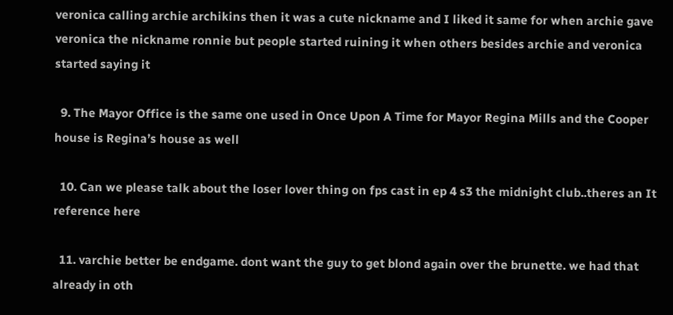veronica calling archie archikins then it was a cute nickname and I liked it same for when archie gave veronica the nickname ronnie but people started ruining it when others besides archie and veronica started saying it

  9. The Mayor Office is the same one used in Once Upon A Time for Mayor Regina Mills and the Cooper house is Regina’s house as well

  10. Can we please talk about the loser lover thing on fps cast in ep 4 s3 the midnight club..theres an It reference here

  11. varchie better be endgame. dont want the guy to get blond again over the brunette. we had that already in oth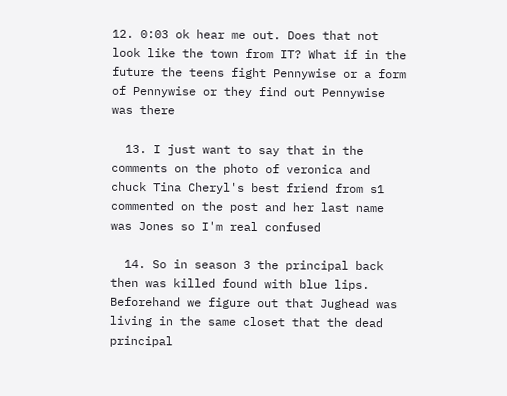12. 0:03 ok hear me out. Does that not look like the town from IT? What if in the future the teens fight Pennywise or a form of Pennywise or they find out Pennywise was there

  13. I just want to say that in the comments on the photo of veronica and chuck Tina Cheryl's best friend from s1 commented on the post and her last name was Jones so I'm real confused

  14. So in season 3 the principal back then was killed found with blue lips. Beforehand we figure out that Jughead was living in the same closet that the dead principal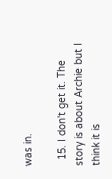was in.

  15. I don't get it. The story is about Archie but I think it is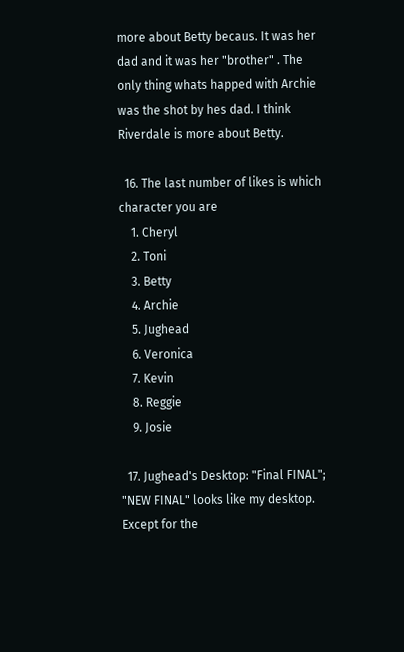more about Betty becaus. It was her dad and it was her "brother" . The only thing whats happed with Archie was the shot by hes dad. I think Riverdale is more about Betty.

  16. The last number of likes is which character you are
    1. Cheryl
    2. Toni
    3. Betty
    4. Archie
    5. Jughead
    6. Veronica
    7. Kevin
    8. Reggie
    9. Josie

  17. Jughead's Desktop: "Final FINAL"; "NEW FINAL" looks like my desktop. Except for the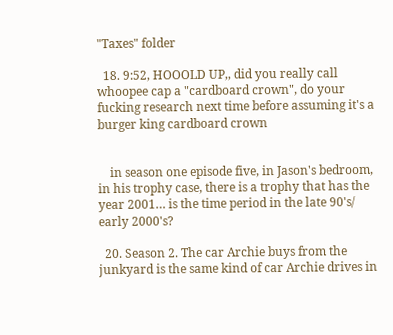"Taxes" folder

  18. 9:52, HOOOLD UP,, did you really call whoopee cap a "cardboard crown", do your fucking research next time before assuming it's a burger king cardboard crown


    in season one episode five, in Jason's bedroom, in his trophy case, there is a trophy that has the year 2001… is the time period in the late 90's/ early 2000's?

  20. Season 2. The car Archie buys from the junkyard is the same kind of car Archie drives in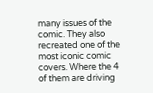many issues of the comic. They also recreated one of the most iconic comic covers. Where the 4 of them are driving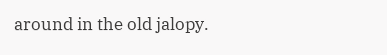around in the old jalopy.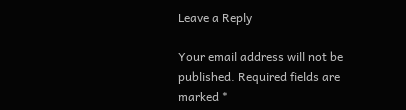Leave a Reply

Your email address will not be published. Required fields are marked *